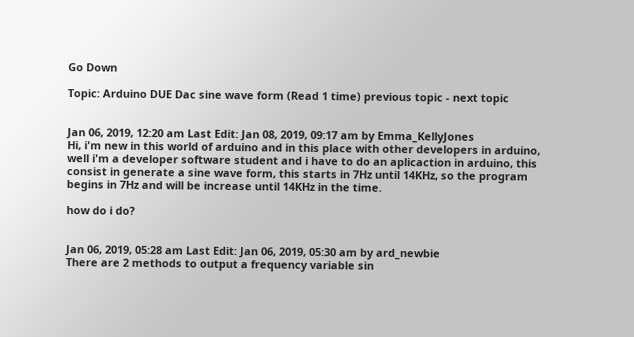Go Down

Topic: Arduino DUE Dac sine wave form (Read 1 time) previous topic - next topic


Jan 06, 2019, 12:20 am Last Edit: Jan 08, 2019, 09:17 am by Emma_KellyJones
Hi, i'm new in this world of arduino and in this place with other developers in arduino, well i'm a developer software student and i have to do an aplicaction in arduino, this consist in generate a sine wave form, this starts in 7Hz until 14KHz, so the program begins in 7Hz and will be increase until 14KHz in the time.

how do i do?


Jan 06, 2019, 05:28 am Last Edit: Jan 06, 2019, 05:30 am by ard_newbie
There are 2 methods to output a frequency variable sin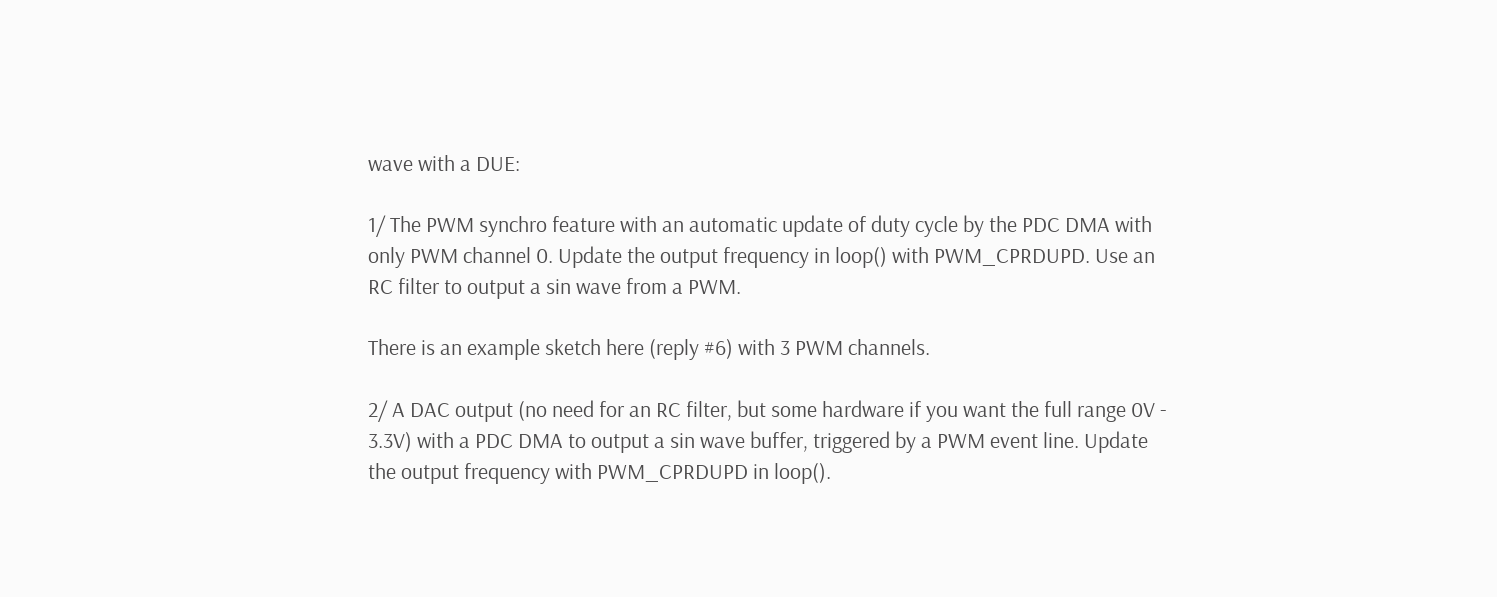wave with a DUE:

1/ The PWM synchro feature with an automatic update of duty cycle by the PDC DMA with only PWM channel 0. Update the output frequency in loop() with PWM_CPRDUPD. Use an RC filter to output a sin wave from a PWM.

There is an example sketch here (reply #6) with 3 PWM channels.

2/ A DAC output (no need for an RC filter, but some hardware if you want the full range 0V - 3.3V) with a PDC DMA to output a sin wave buffer, triggered by a PWM event line. Update the output frequency with PWM_CPRDUPD in loop().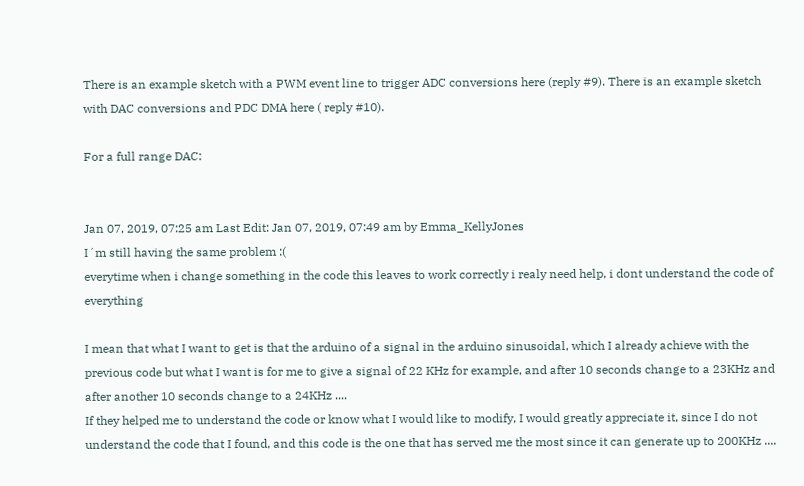There is an example sketch with a PWM event line to trigger ADC conversions here (reply #9). There is an example sketch with DAC conversions and PDC DMA here ( reply #10).

For a full range DAC:


Jan 07, 2019, 07:25 am Last Edit: Jan 07, 2019, 07:49 am by Emma_KellyJones
I´m still having the same problem :(
everytime when i change something in the code this leaves to work correctly i realy need help, i dont understand the code of everything

I mean that what I want to get is that the arduino of a signal in the arduino sinusoidal, which I already achieve with the previous code but what I want is for me to give a signal of 22 KHz for example, and after 10 seconds change to a 23KHz and after another 10 seconds change to a 24KHz ....
If they helped me to understand the code or know what I would like to modify, I would greatly appreciate it, since I do not understand the code that I found, and this code is the one that has served me the most since it can generate up to 200KHz ....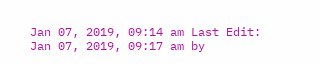Jan 07, 2019, 09:14 am Last Edit: Jan 07, 2019, 09:17 am by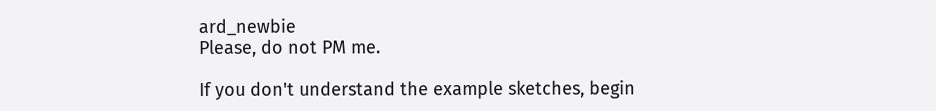ard_newbie
Please, do not PM me.

If you don't understand the example sketches, begin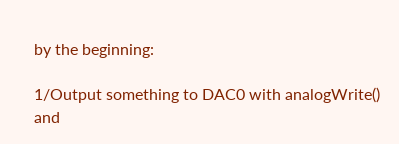by the beginning:

1/Output something to DAC0 with analogWrite() and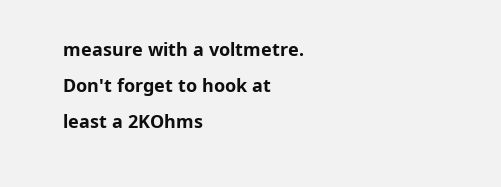measure with a voltmetre. Don't forget to hook at least a 2KOhms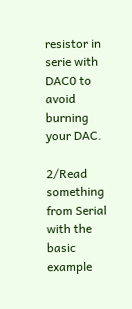resistor in serie with DAC0 to avoid burning your DAC.

2/Read something from Serial with the basic example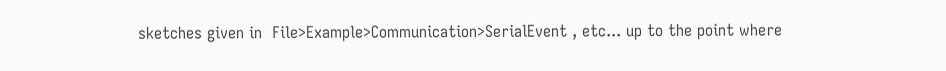sketches given in  File>Example>Communication>SerialEvent , etc... up to the point where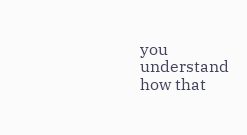you understand how that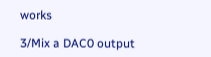works

3/Mix a DAC0 output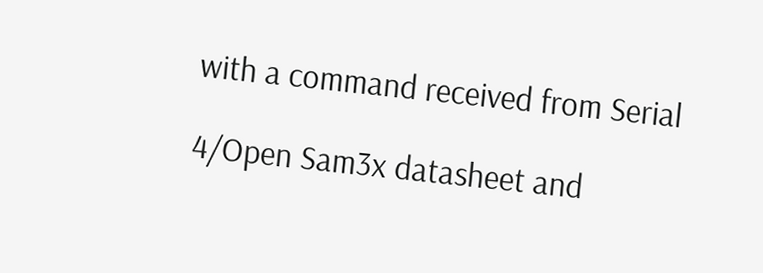with a command received from Serial

4/Open Sam3x datasheet and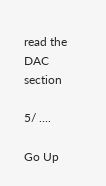read the DAC section

5/ ....

Go Up